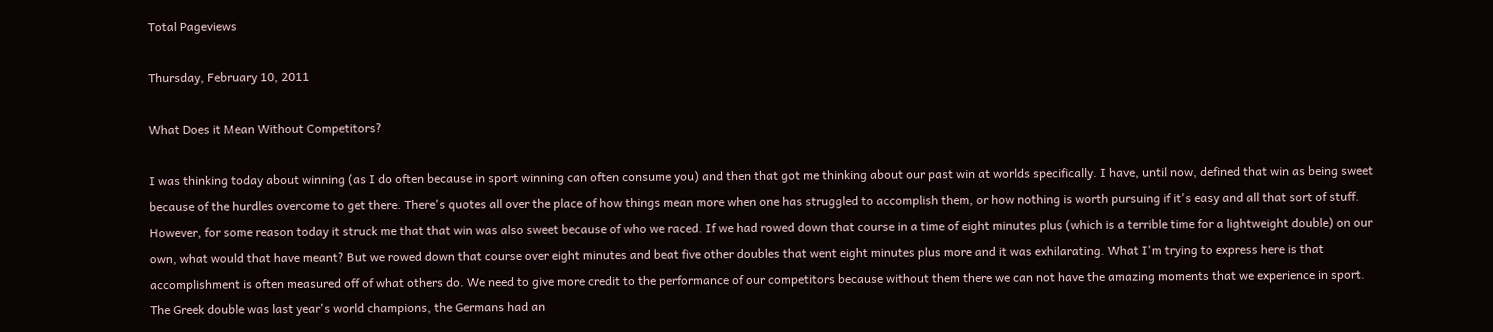Total Pageviews

Thursday, February 10, 2011

What Does it Mean Without Competitors?

I was thinking today about winning (as I do often because in sport winning can often consume you) and then that got me thinking about our past win at worlds specifically. I have, until now, defined that win as being sweet because of the hurdles overcome to get there. There's quotes all over the place of how things mean more when one has struggled to accomplish them, or how nothing is worth pursuing if it's easy and all that sort of stuff. However, for some reason today it struck me that that win was also sweet because of who we raced. If we had rowed down that course in a time of eight minutes plus (which is a terrible time for a lightweight double) on our own, what would that have meant? But we rowed down that course over eight minutes and beat five other doubles that went eight minutes plus more and it was exhilarating. What I'm trying to express here is that accomplishment is often measured off of what others do. We need to give more credit to the performance of our competitors because without them there we can not have the amazing moments that we experience in sport. The Greek double was last year's world champions, the Germans had an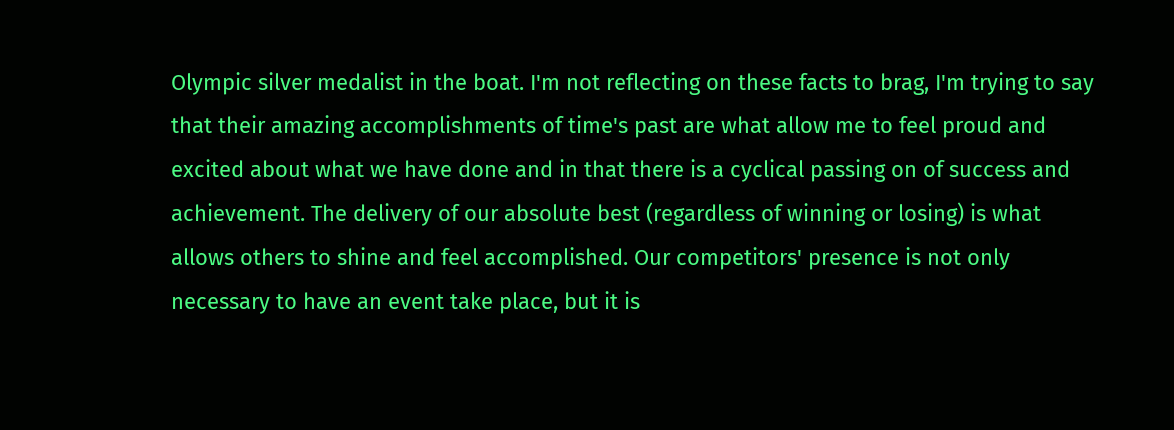Olympic silver medalist in the boat. I'm not reflecting on these facts to brag, I'm trying to say that their amazing accomplishments of time's past are what allow me to feel proud and excited about what we have done and in that there is a cyclical passing on of success and achievement. The delivery of our absolute best (regardless of winning or losing) is what allows others to shine and feel accomplished. Our competitors' presence is not only necessary to have an event take place, but it is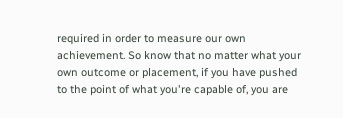required in order to measure our own achievement. So know that no matter what your own outcome or placement, if you have pushed to the point of what you're capable of, you are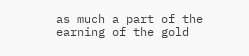as much a part of the earning of the gold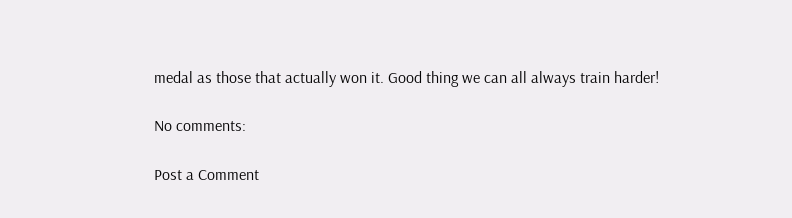medal as those that actually won it. Good thing we can all always train harder!

No comments:

Post a Comment